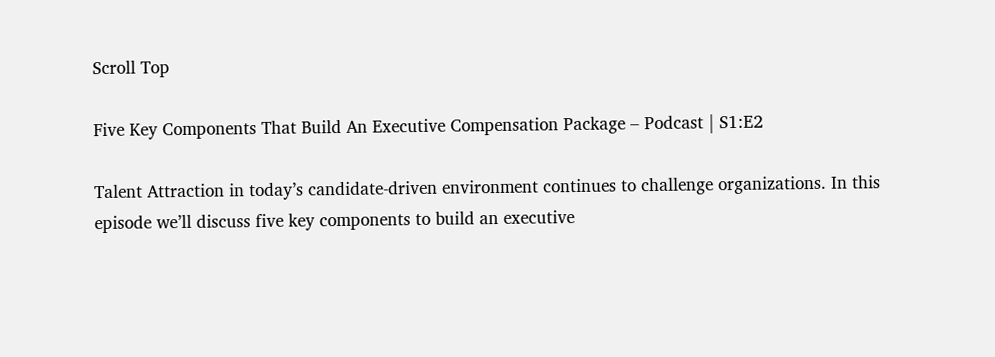Scroll Top

Five Key Components That Build An Executive Compensation Package – Podcast | S1:E2

Talent Attraction in today’s candidate-driven environment continues to challenge organizations. In this episode we’ll discuss five key components to build an executive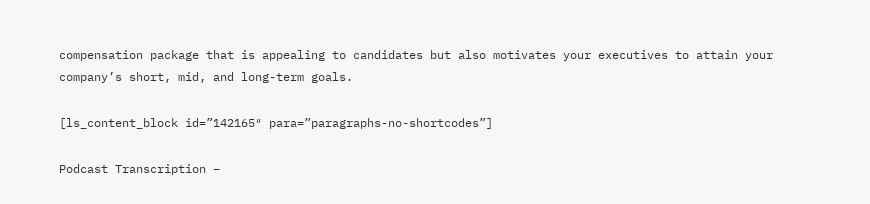compensation package that is appealing to candidates but also motivates your executives to attain your company’s short, mid, and long-term goals.

[ls_content_block id=”142165″ para=”paragraphs-no-shortcodes”]

Podcast Transcription –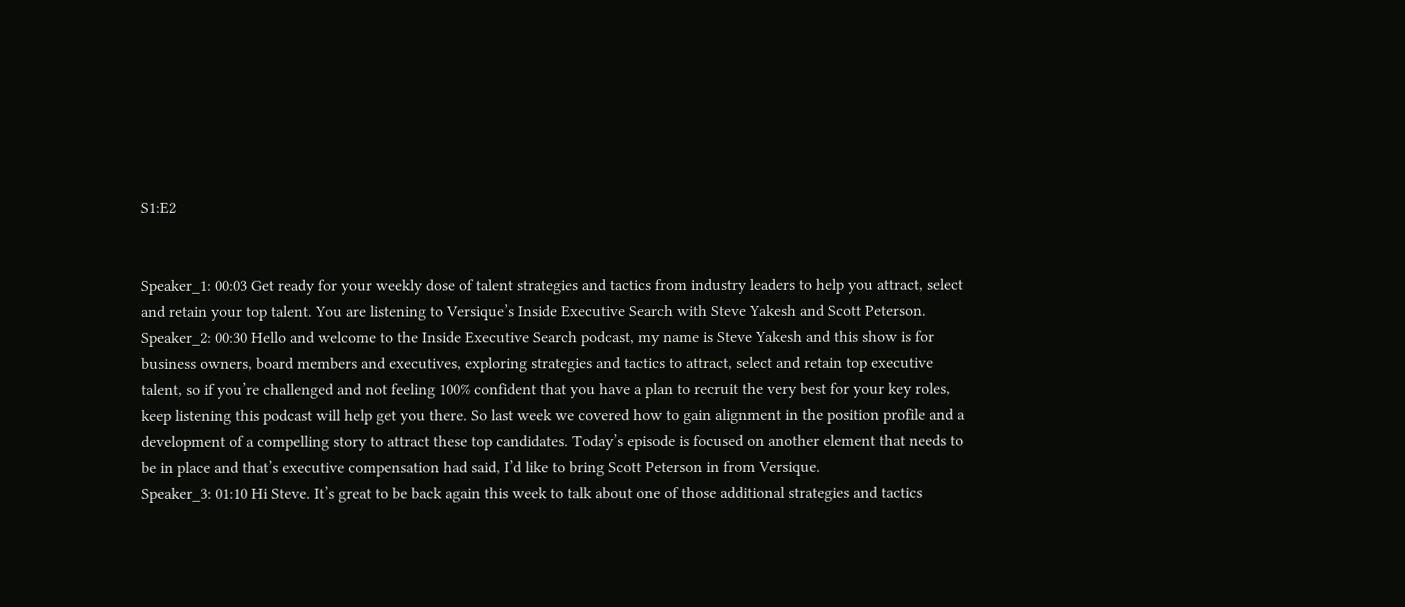S1:E2


Speaker_1: 00:03 Get ready for your weekly dose of talent strategies and tactics from industry leaders to help you attract, select and retain your top talent. You are listening to Versique’s Inside Executive Search with Steve Yakesh and Scott Peterson.
Speaker_2: 00:30 Hello and welcome to the Inside Executive Search podcast, my name is Steve Yakesh and this show is for business owners, board members and executives, exploring strategies and tactics to attract, select and retain top executive talent, so if you’re challenged and not feeling 100% confident that you have a plan to recruit the very best for your key roles, keep listening this podcast will help get you there. So last week we covered how to gain alignment in the position profile and a development of a compelling story to attract these top candidates. Today’s episode is focused on another element that needs to be in place and that’s executive compensation had said, I’d like to bring Scott Peterson in from Versique.
Speaker_3: 01:10 Hi Steve. It’s great to be back again this week to talk about one of those additional strategies and tactics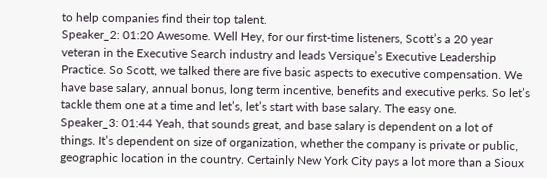to help companies find their top talent.
Speaker_2: 01:20 Awesome. Well Hey, for our first-time listeners, Scott’s a 20 year veteran in the Executive Search industry and leads Versique’s Executive Leadership Practice. So Scott, we talked there are five basic aspects to executive compensation. We have base salary, annual bonus, long term incentive, benefits and executive perks. So let’s tackle them one at a time and let’s, let’s start with base salary. The easy one.
Speaker_3: 01:44 Yeah, that sounds great, and base salary is dependent on a lot of things. It’s dependent on size of organization, whether the company is private or public, geographic location in the country. Certainly New York City pays a lot more than a Sioux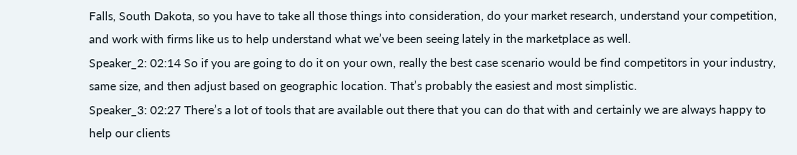Falls, South Dakota, so you have to take all those things into consideration, do your market research, understand your competition, and work with firms like us to help understand what we’ve been seeing lately in the marketplace as well.
Speaker_2: 02:14 So if you are going to do it on your own, really the best case scenario would be find competitors in your industry, same size, and then adjust based on geographic location. That’s probably the easiest and most simplistic.
Speaker_3: 02:27 There’s a lot of tools that are available out there that you can do that with and certainly we are always happy to help our clients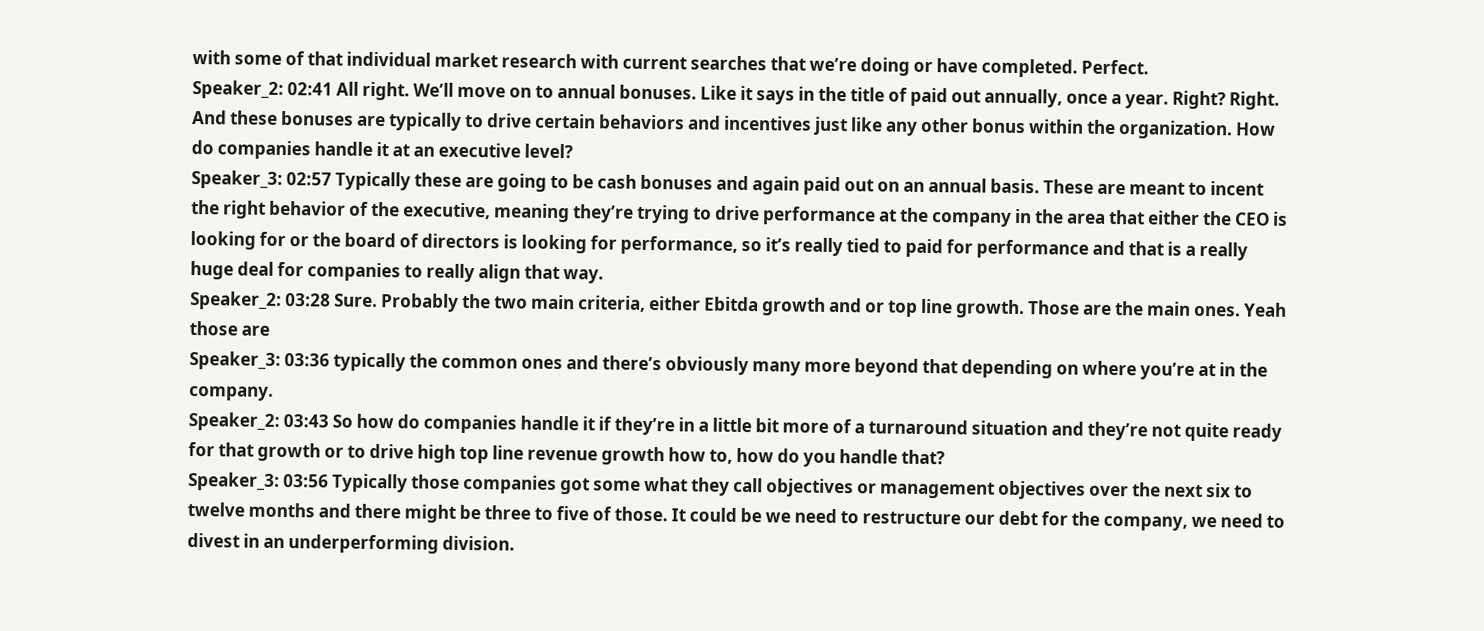with some of that individual market research with current searches that we’re doing or have completed. Perfect.
Speaker_2: 02:41 All right. We’ll move on to annual bonuses. Like it says in the title of paid out annually, once a year. Right? Right. And these bonuses are typically to drive certain behaviors and incentives just like any other bonus within the organization. How do companies handle it at an executive level?
Speaker_3: 02:57 Typically these are going to be cash bonuses and again paid out on an annual basis. These are meant to incent the right behavior of the executive, meaning they’re trying to drive performance at the company in the area that either the CEO is looking for or the board of directors is looking for performance, so it’s really tied to paid for performance and that is a really huge deal for companies to really align that way.
Speaker_2: 03:28 Sure. Probably the two main criteria, either Ebitda growth and or top line growth. Those are the main ones. Yeah those are
Speaker_3: 03:36 typically the common ones and there’s obviously many more beyond that depending on where you’re at in the company.
Speaker_2: 03:43 So how do companies handle it if they’re in a little bit more of a turnaround situation and they’re not quite ready for that growth or to drive high top line revenue growth how to, how do you handle that?
Speaker_3: 03:56 Typically those companies got some what they call objectives or management objectives over the next six to twelve months and there might be three to five of those. It could be we need to restructure our debt for the company, we need to divest in an underperforming division.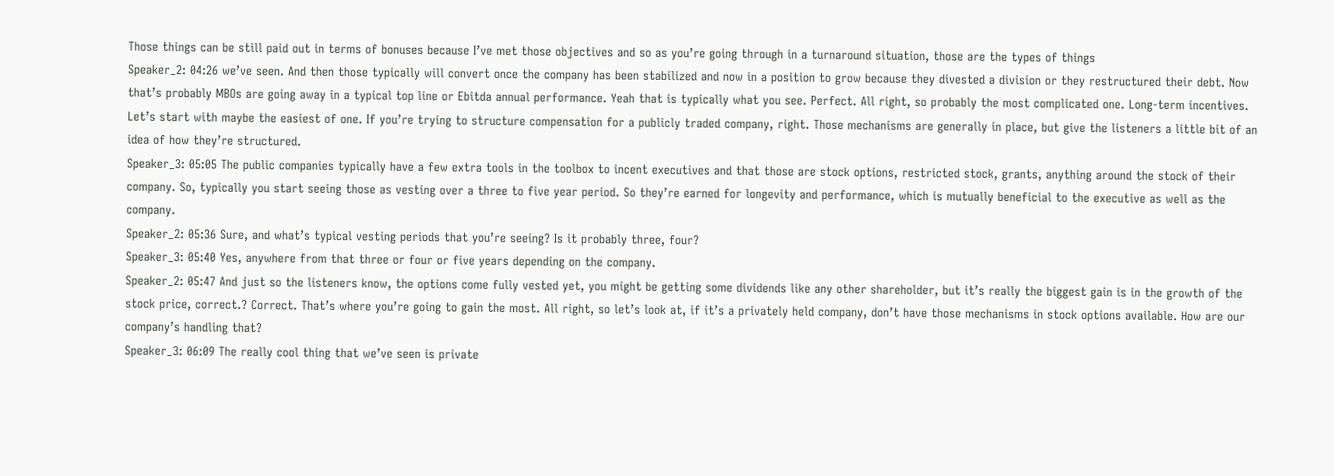Those things can be still paid out in terms of bonuses because I’ve met those objectives and so as you’re going through in a turnaround situation, those are the types of things
Speaker_2: 04:26 we’ve seen. And then those typically will convert once the company has been stabilized and now in a position to grow because they divested a division or they restructured their debt. Now that’s probably MBOs are going away in a typical top line or Ebitda annual performance. Yeah that is typically what you see. Perfect. All right, so probably the most complicated one. Long-term incentives. Let’s start with maybe the easiest of one. If you’re trying to structure compensation for a publicly traded company, right. Those mechanisms are generally in place, but give the listeners a little bit of an idea of how they’re structured.
Speaker_3: 05:05 The public companies typically have a few extra tools in the toolbox to incent executives and that those are stock options, restricted stock, grants, anything around the stock of their company. So, typically you start seeing those as vesting over a three to five year period. So they’re earned for longevity and performance, which is mutually beneficial to the executive as well as the company.
Speaker_2: 05:36 Sure, and what’s typical vesting periods that you’re seeing? Is it probably three, four?
Speaker_3: 05:40 Yes, anywhere from that three or four or five years depending on the company.
Speaker_2: 05:47 And just so the listeners know, the options come fully vested yet, you might be getting some dividends like any other shareholder, but it’s really the biggest gain is in the growth of the stock price, correct.? Correct. That’s where you’re going to gain the most. All right, so let’s look at, if it’s a privately held company, don’t have those mechanisms in stock options available. How are our company’s handling that?
Speaker_3: 06:09 The really cool thing that we’ve seen is private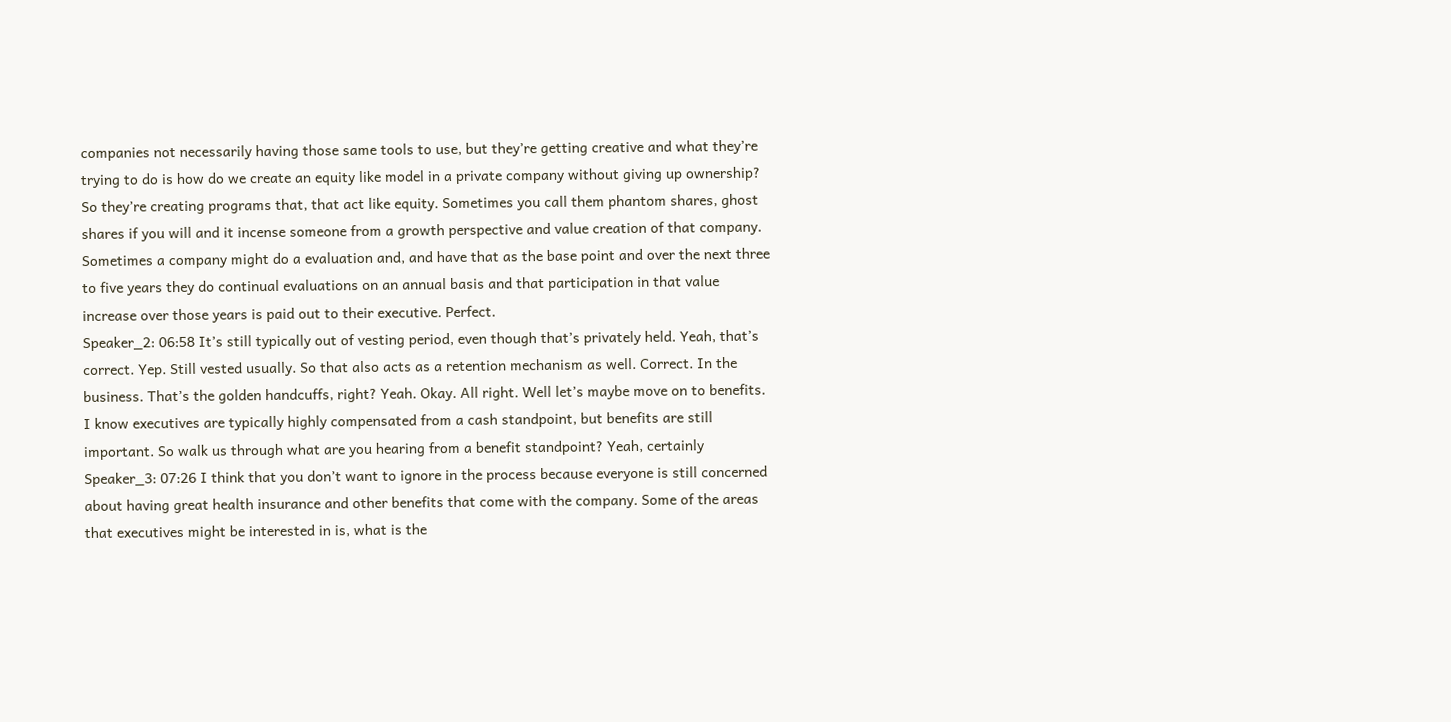companies not necessarily having those same tools to use, but they’re getting creative and what they’re trying to do is how do we create an equity like model in a private company without giving up ownership? So they’re creating programs that, that act like equity. Sometimes you call them phantom shares, ghost shares if you will and it incense someone from a growth perspective and value creation of that company. Sometimes a company might do a evaluation and, and have that as the base point and over the next three to five years they do continual evaluations on an annual basis and that participation in that value increase over those years is paid out to their executive. Perfect.
Speaker_2: 06:58 It’s still typically out of vesting period, even though that’s privately held. Yeah, that’s correct. Yep. Still vested usually. So that also acts as a retention mechanism as well. Correct. In the business. That’s the golden handcuffs, right? Yeah. Okay. All right. Well let’s maybe move on to benefits. I know executives are typically highly compensated from a cash standpoint, but benefits are still important. So walk us through what are you hearing from a benefit standpoint? Yeah, certainly
Speaker_3: 07:26 I think that you don’t want to ignore in the process because everyone is still concerned about having great health insurance and other benefits that come with the company. Some of the areas that executives might be interested in is, what is the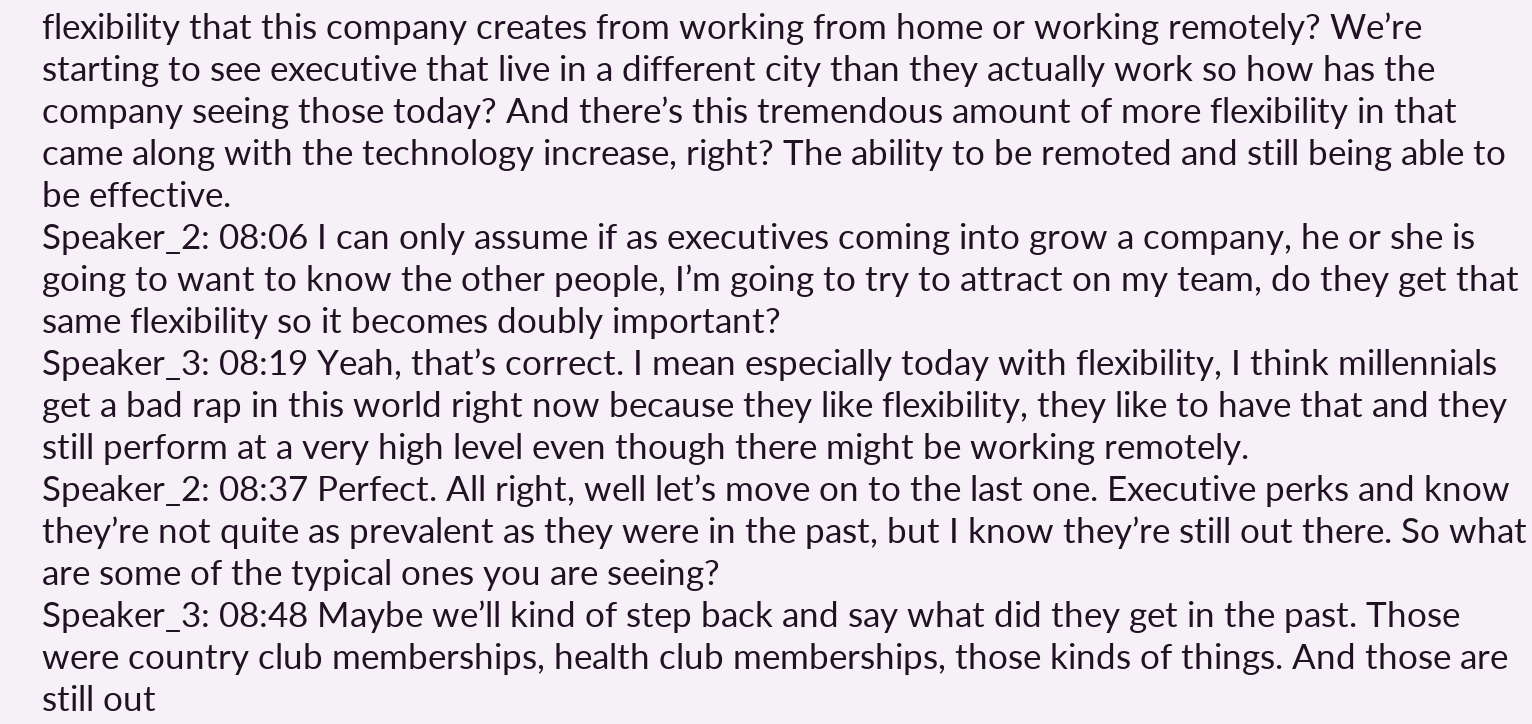flexibility that this company creates from working from home or working remotely? We’re starting to see executive that live in a different city than they actually work so how has the company seeing those today? And there’s this tremendous amount of more flexibility in that came along with the technology increase, right? The ability to be remoted and still being able to be effective.
Speaker_2: 08:06 I can only assume if as executives coming into grow a company, he or she is going to want to know the other people, I’m going to try to attract on my team, do they get that same flexibility so it becomes doubly important?
Speaker_3: 08:19 Yeah, that’s correct. I mean especially today with flexibility, I think millennials get a bad rap in this world right now because they like flexibility, they like to have that and they still perform at a very high level even though there might be working remotely.
Speaker_2: 08:37 Perfect. All right, well let’s move on to the last one. Executive perks and know they’re not quite as prevalent as they were in the past, but I know they’re still out there. So what are some of the typical ones you are seeing?
Speaker_3: 08:48 Maybe we’ll kind of step back and say what did they get in the past. Those were country club memberships, health club memberships, those kinds of things. And those are still out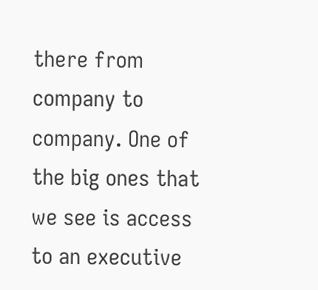there from company to company. One of the big ones that we see is access to an executive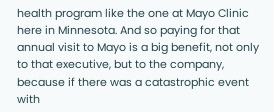health program like the one at Mayo Clinic here in Minnesota. And so paying for that annual visit to Mayo is a big benefit, not only to that executive, but to the company, because if there was a catastrophic event with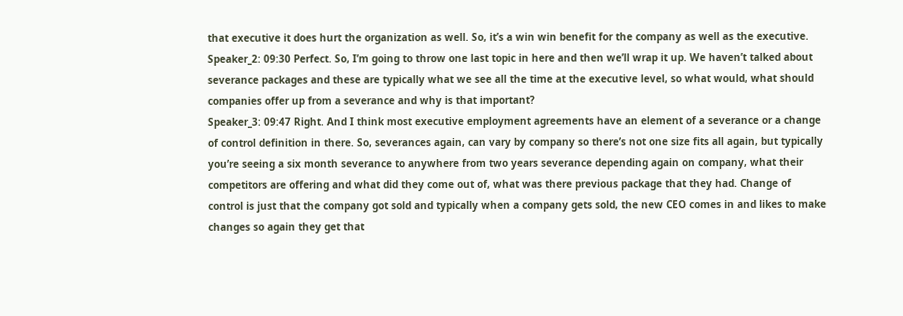that executive it does hurt the organization as well. So, it’s a win win benefit for the company as well as the executive.
Speaker_2: 09:30 Perfect. So, I’m going to throw one last topic in here and then we’ll wrap it up. We haven’t talked about severance packages and these are typically what we see all the time at the executive level, so what would, what should companies offer up from a severance and why is that important?
Speaker_3: 09:47 Right. And I think most executive employment agreements have an element of a severance or a change of control definition in there. So, severances again, can vary by company so there’s not one size fits all again, but typically you’re seeing a six month severance to anywhere from two years severance depending again on company, what their competitors are offering and what did they come out of, what was there previous package that they had. Change of control is just that the company got sold and typically when a company gets sold, the new CEO comes in and likes to make changes so again they get that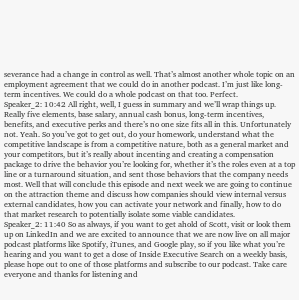severance had a change in control as well. That’s almost another whole topic on an employment agreement that we could do in another podcast. I’m just like long-term incentives. We could do a whole podcast on that too. Perfect.
Speaker_2: 10:42 All right, well, I guess in summary and we’ll wrap things up. Really five elements, base salary, annual cash bonus, long-term incentives, benefits, and executive perks and there’s no one size fits all in this. Unfortunately not. Yeah. So you’ve got to get out, do your homework, understand what the competitive landscape is from a competitive nature, both as a general market and your competitors, but it’s really about incenting and creating a compensation package to drive the behavior you’re looking for, whether it’s the roles even at a top line or a turnaround situation, and sent those behaviors that the company needs most. Well that will conclude this episode and next week we are going to continue on the attraction theme and discuss how companies should view internal versus external candidates, how you can activate your network and finally, how to do that market research to potentially isolate some viable candidates.
Speaker_2: 11:40 So as always, if you want to get ahold of Scott, visit or look them up on LinkedIn and we are excited to announce that we are now live on all major podcast platforms like Spotify, iTunes, and Google play, so if you like what you’re hearing and you want to get a dose of Inside Executive Search on a weekly basis, please hope out to one of those platforms and subscribe to our podcast. Take care everyone and thanks for listening and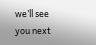we’ll see you next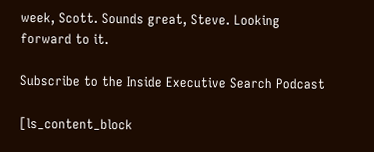week, Scott. Sounds great, Steve. Looking forward to it.

Subscribe to the Inside Executive Search Podcast

[ls_content_block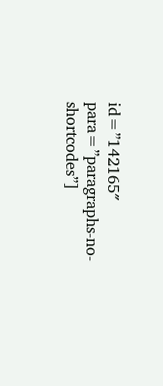id=”142165″ para=”paragraphs-no-shortcodes”]